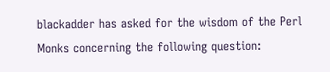blackadder has asked for the wisdom of the Perl Monks concerning the following question: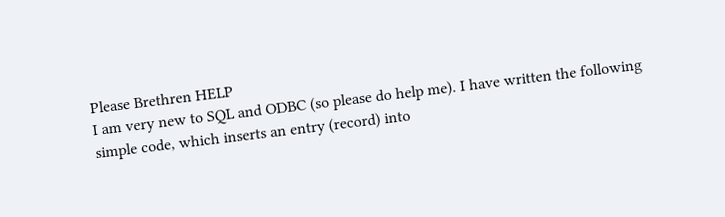Please Brethren HELP
I am very new to SQL and ODBC (so please do help me). I have written the following simple code, which inserts an entry (record) into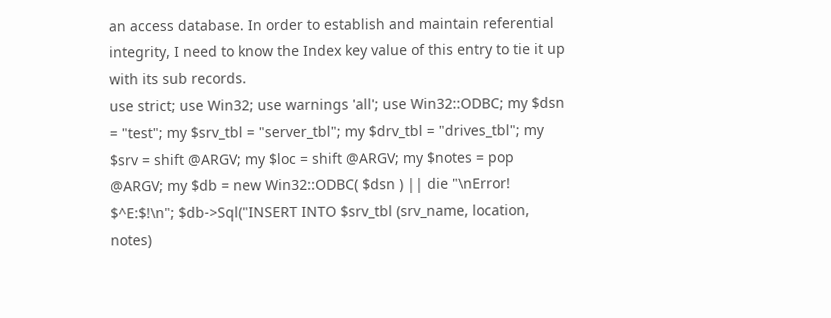an access database. In order to establish and maintain referential integrity, I need to know the Index key value of this entry to tie it up with its sub records.
use strict; use Win32; use warnings 'all'; use Win32::ODBC; my $dsn = "test"; my $srv_tbl = "server_tbl"; my $drv_tbl = "drives_tbl"; my $srv = shift @ARGV; my $loc = shift @ARGV; my $notes = pop @ARGV; my $db = new Win32::ODBC( $dsn ) || die "\nError! $^E:$!\n"; $db->Sql("INSERT INTO $srv_tbl (srv_name, location, notes)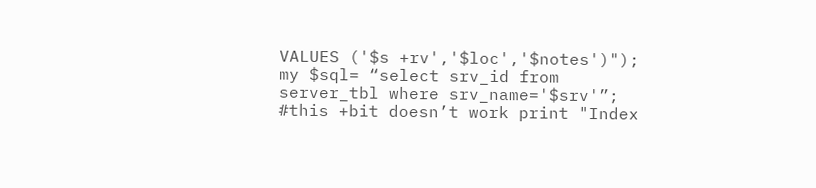VALUES ('$s +rv','$loc','$notes')"); my $sql= “select srv_id from server_tbl where srv_name='$srv'”; #this +bit doesn’t work print "Index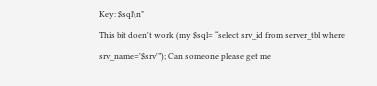Key: $sql\n"
This bit doen't work (my $sql= “select srv_id from server_tbl where srv_name='$srv'”); Can someone please get me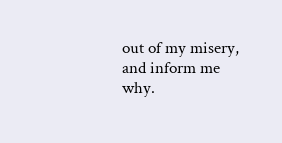out of my misery, and inform me why.